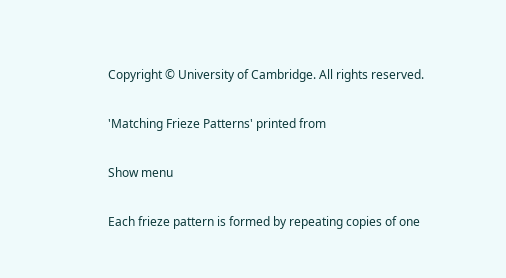Copyright © University of Cambridge. All rights reserved.

'Matching Frieze Patterns' printed from

Show menu

Each frieze pattern is formed by repeating copies of one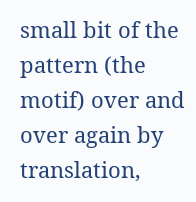small bit of the pattern (the motif) over and over again by translation,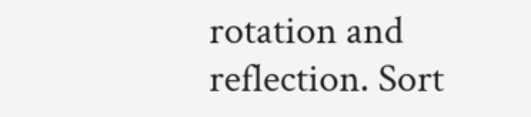rotation and reflection. Sort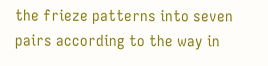the frieze patterns into seven pairs according to the way in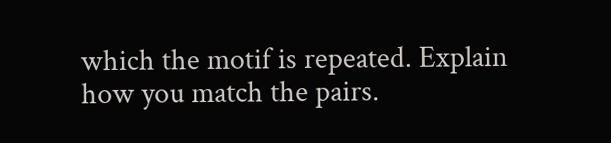which the motif is repeated. Explain how you match the pairs.